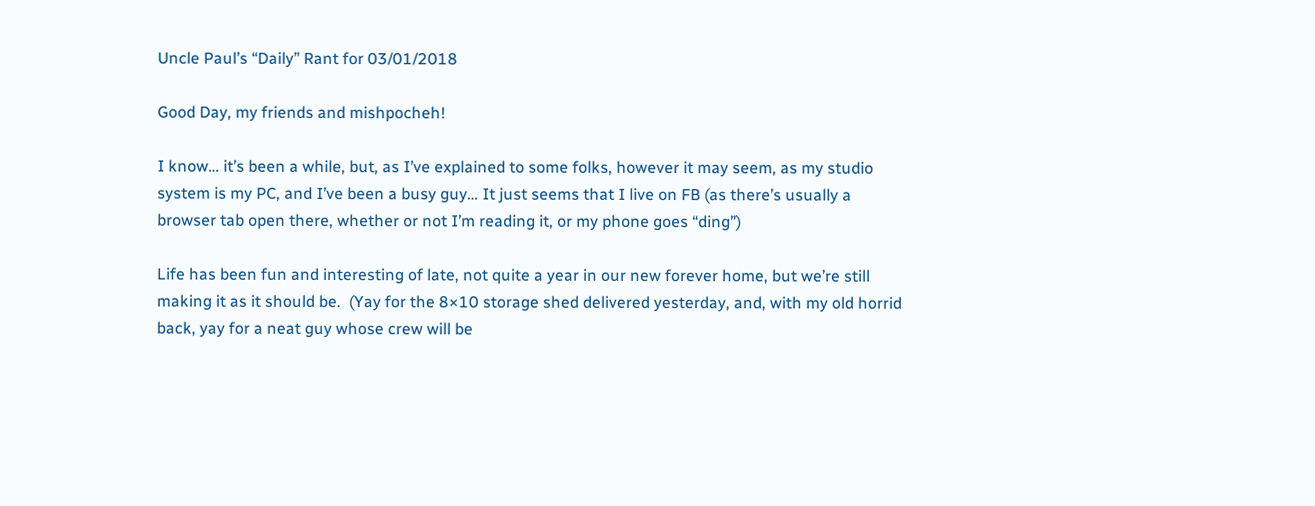Uncle Paul’s “Daily” Rant for 03/01/2018

Good Day, my friends and mishpocheh!

I know… it’s been a while, but, as I’ve explained to some folks, however it may seem, as my studio system is my PC, and I’ve been a busy guy… It just seems that I live on FB (as there’s usually a browser tab open there, whether or not I’m reading it, or my phone goes “ding”)

Life has been fun and interesting of late, not quite a year in our new forever home, but we’re still making it as it should be.  (Yay for the 8×10 storage shed delivered yesterday, and, with my old horrid back, yay for a neat guy whose crew will be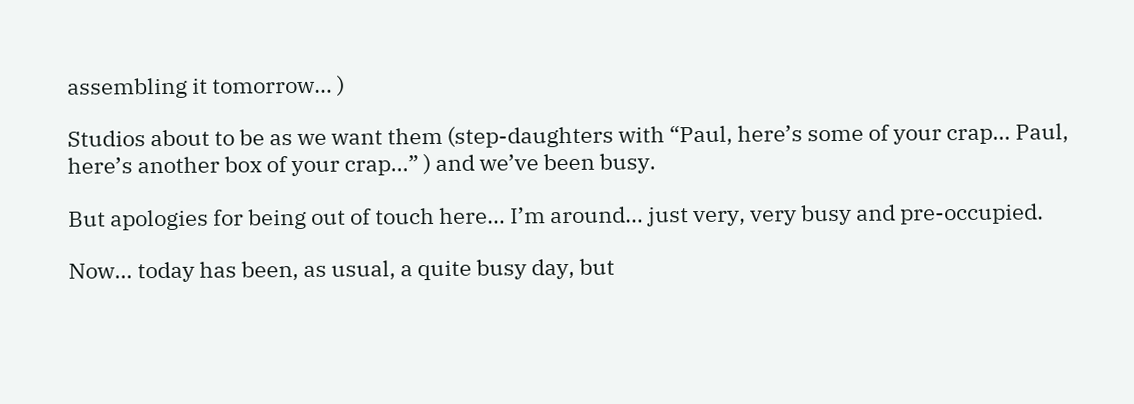assembling it tomorrow… )

Studios about to be as we want them (step-daughters with “Paul, here’s some of your crap… Paul, here’s another box of your crap…” ) and we’ve been busy.

But apologies for being out of touch here… I’m around… just very, very busy and pre-occupied.

Now… today has been, as usual, a quite busy day, but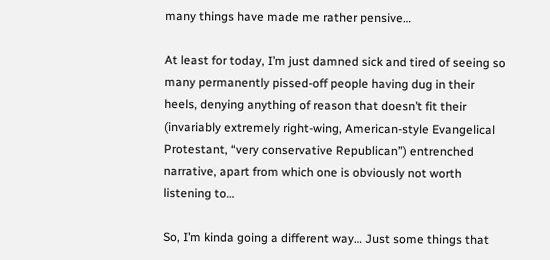many things have made me rather pensive…

At least for today, I’m just damned sick and tired of seeing so many permanently pissed-off people having dug in their heels, denying anything of reason that doesn’t fit their (invariably extremely right-wing, American-style Evangelical Protestant, “very conservative Republican”) entrenched narrative, apart from which one is obviously not worth listening to…

So, I’m kinda going a different way… Just some things that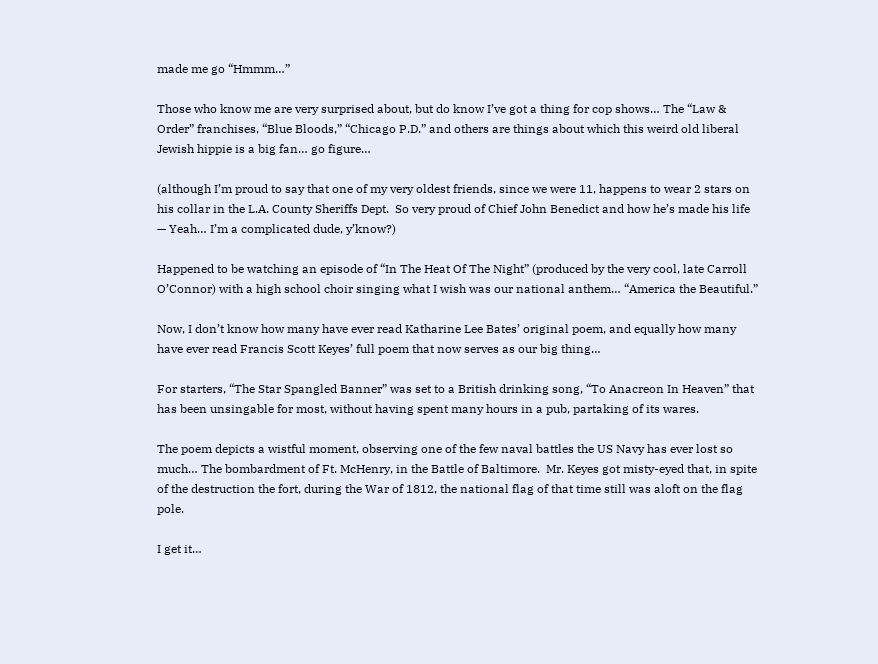made me go “Hmmm…”

Those who know me are very surprised about, but do know I’ve got a thing for cop shows… The “Law & Order” franchises, “Blue Bloods,” “Chicago P.D.” and others are things about which this weird old liberal Jewish hippie is a big fan… go figure…

(although I’m proud to say that one of my very oldest friends, since we were 11, happens to wear 2 stars on his collar in the L.A. County Sheriffs Dept.  So very proud of Chief John Benedict and how he’s made his life — Yeah… I’m a complicated dude, y’know?)

Happened to be watching an episode of “In The Heat Of The Night” (produced by the very cool, late Carroll O’Connor) with a high school choir singing what I wish was our national anthem… “America the Beautiful.”

Now, I don’t know how many have ever read Katharine Lee Bates’ original poem, and equally how many have ever read Francis Scott Keyes’ full poem that now serves as our big thing…

For starters, “The Star Spangled Banner” was set to a British drinking song, “To Anacreon In Heaven” that has been unsingable for most, without having spent many hours in a pub, partaking of its wares.

The poem depicts a wistful moment, observing one of the few naval battles the US Navy has ever lost so much… The bombardment of Ft. McHenry, in the Battle of Baltimore.  Mr. Keyes got misty-eyed that, in spite of the destruction the fort, during the War of 1812, the national flag of that time still was aloft on the flag pole.

I get it…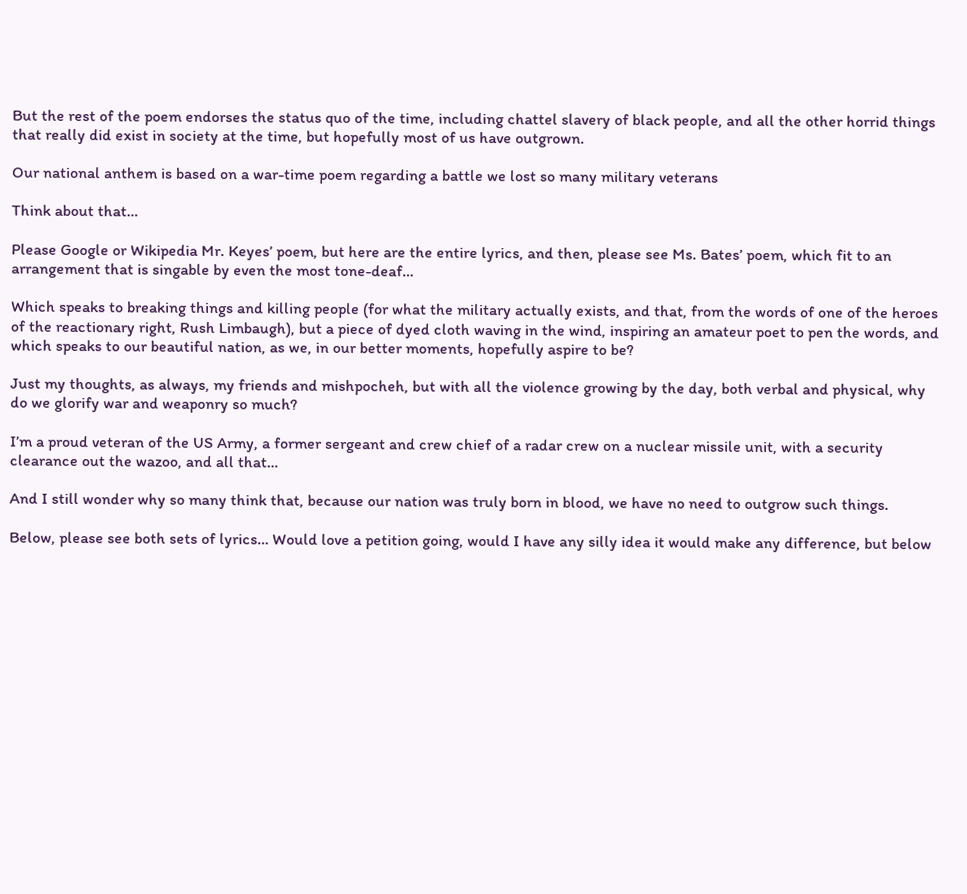But the rest of the poem endorses the status quo of the time, including chattel slavery of black people, and all the other horrid things that really did exist in society at the time, but hopefully most of us have outgrown.

Our national anthem is based on a war-time poem regarding a battle we lost so many military veterans

Think about that…

Please Google or Wikipedia Mr. Keyes’ poem, but here are the entire lyrics, and then, please see Ms. Bates’ poem, which fit to an arrangement that is singable by even the most tone-deaf…

Which speaks to breaking things and killing people (for what the military actually exists, and that, from the words of one of the heroes of the reactionary right, Rush Limbaugh), but a piece of dyed cloth waving in the wind, inspiring an amateur poet to pen the words, and which speaks to our beautiful nation, as we, in our better moments, hopefully aspire to be?

Just my thoughts, as always, my friends and mishpocheh, but with all the violence growing by the day, both verbal and physical, why do we glorify war and weaponry so much?

I’m a proud veteran of the US Army, a former sergeant and crew chief of a radar crew on a nuclear missile unit, with a security clearance out the wazoo, and all that…

And I still wonder why so many think that, because our nation was truly born in blood, we have no need to outgrow such things.

Below, please see both sets of lyrics… Would love a petition going, would I have any silly idea it would make any difference, but below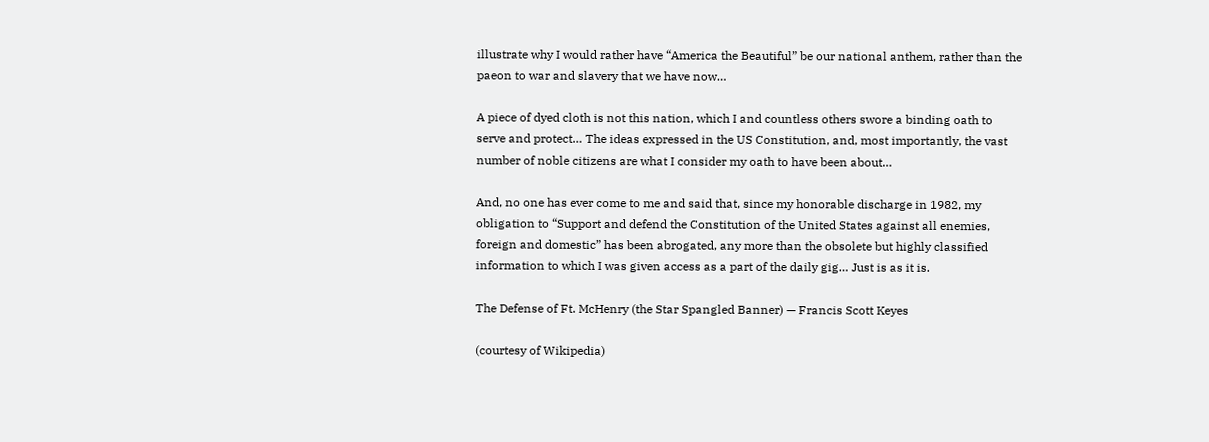illustrate why I would rather have “America the Beautiful” be our national anthem, rather than the paeon to war and slavery that we have now…

A piece of dyed cloth is not this nation, which I and countless others swore a binding oath to serve and protect… The ideas expressed in the US Constitution, and, most importantly, the vast number of noble citizens are what I consider my oath to have been about…

And, no one has ever come to me and said that, since my honorable discharge in 1982, my obligation to “Support and defend the Constitution of the United States against all enemies, foreign and domestic” has been abrogated, any more than the obsolete but highly classified information to which I was given access as a part of the daily gig… Just is as it is.

The Defense of Ft. McHenry (the Star Spangled Banner) — Francis Scott Keyes

(courtesy of Wikipedia)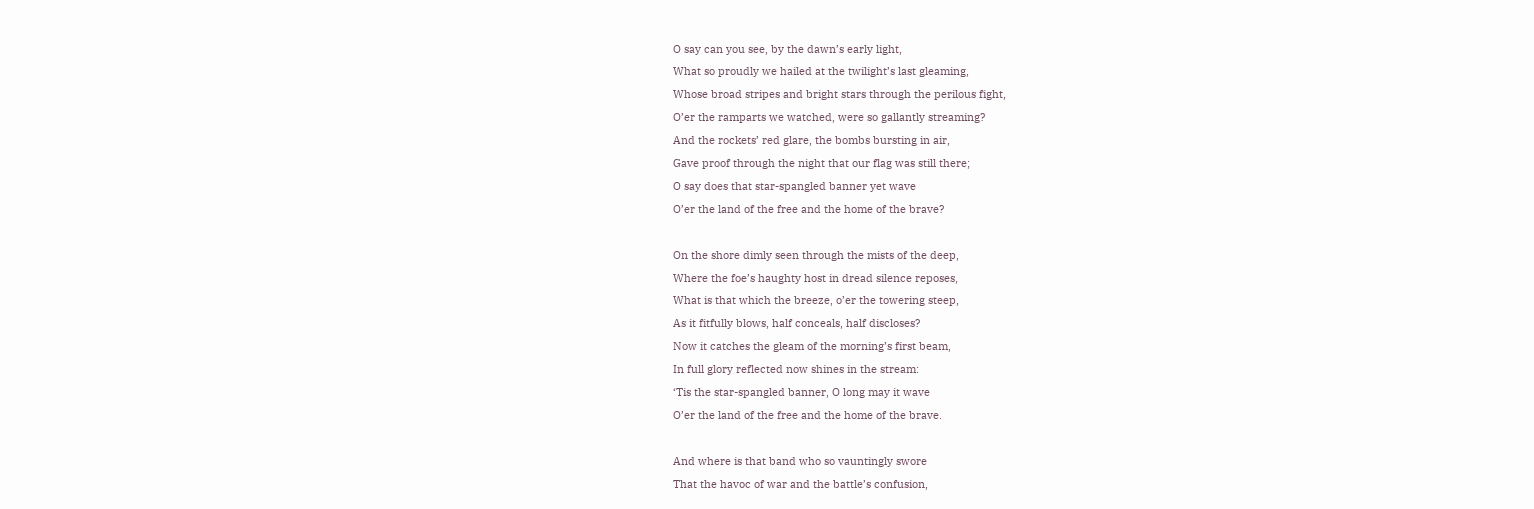O say can you see, by the dawn’s early light,
What so proudly we hailed at the twilight’s last gleaming,
Whose broad stripes and bright stars through the perilous fight,
O’er the ramparts we watched, were so gallantly streaming?
And the rockets’ red glare, the bombs bursting in air,
Gave proof through the night that our flag was still there;
O say does that star-spangled banner yet wave
O’er the land of the free and the home of the brave?

On the shore dimly seen through the mists of the deep,
Where the foe’s haughty host in dread silence reposes,
What is that which the breeze, o’er the towering steep,
As it fitfully blows, half conceals, half discloses?
Now it catches the gleam of the morning’s first beam,
In full glory reflected now shines in the stream:
‘Tis the star-spangled banner, O long may it wave
O’er the land of the free and the home of the brave.

And where is that band who so vauntingly swore
That the havoc of war and the battle’s confusion,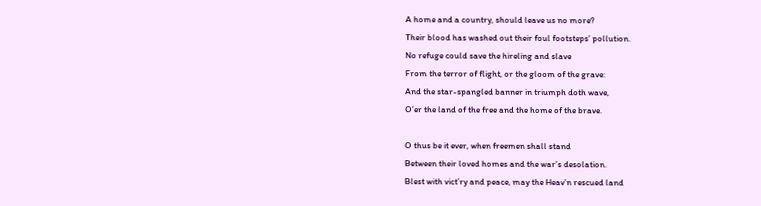A home and a country, should leave us no more?
Their blood has washed out their foul footsteps’ pollution.
No refuge could save the hireling and slave
From the terror of flight, or the gloom of the grave:
And the star-spangled banner in triumph doth wave,
O’er the land of the free and the home of the brave.

O thus be it ever, when freemen shall stand
Between their loved homes and the war’s desolation.
Blest with vict’ry and peace, may the Heav’n rescued land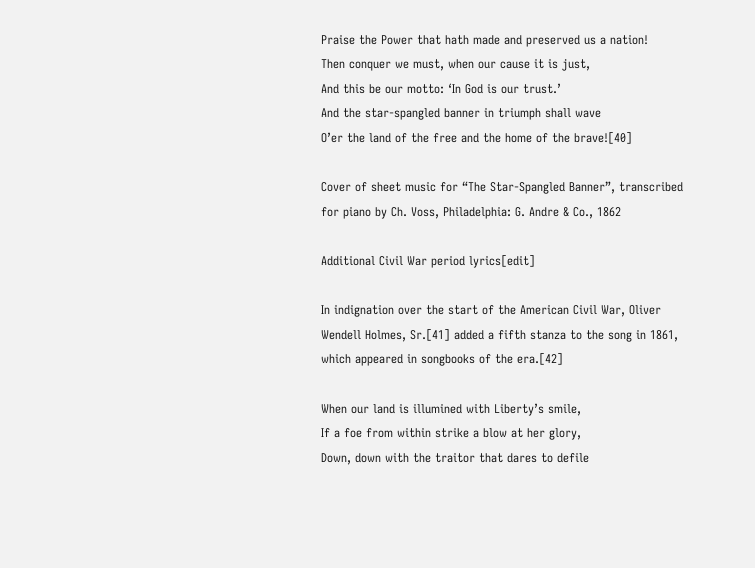Praise the Power that hath made and preserved us a nation!
Then conquer we must, when our cause it is just,
And this be our motto: ‘In God is our trust.’
And the star-spangled banner in triumph shall wave
O’er the land of the free and the home of the brave![40]

Cover of sheet music for “The Star-Spangled Banner”, transcribed for piano by Ch. Voss, Philadelphia: G. Andre & Co., 1862

Additional Civil War period lyrics[edit]

In indignation over the start of the American Civil War, Oliver Wendell Holmes, Sr.[41] added a fifth stanza to the song in 1861, which appeared in songbooks of the era.[42]

When our land is illumined with Liberty’s smile,
If a foe from within strike a blow at her glory,
Down, down with the traitor that dares to defile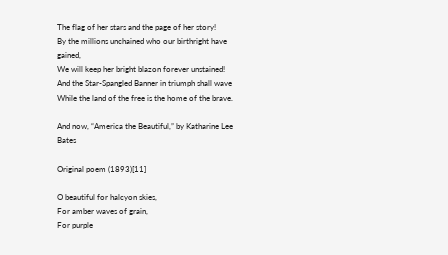The flag of her stars and the page of her story!
By the millions unchained who our birthright have gained,
We will keep her bright blazon forever unstained!
And the Star-Spangled Banner in triumph shall wave
While the land of the free is the home of the brave.

And now, “America the Beautiful,” by Katharine Lee Bates

Original poem (1893)[11]

O beautiful for halcyon skies,
For amber waves of grain,
For purple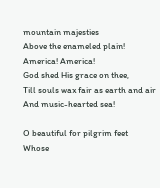mountain majesties
Above the enameled plain!
America! America!
God shed His grace on thee,
Till souls wax fair as earth and air
And music-hearted sea!

O beautiful for pilgrim feet
Whose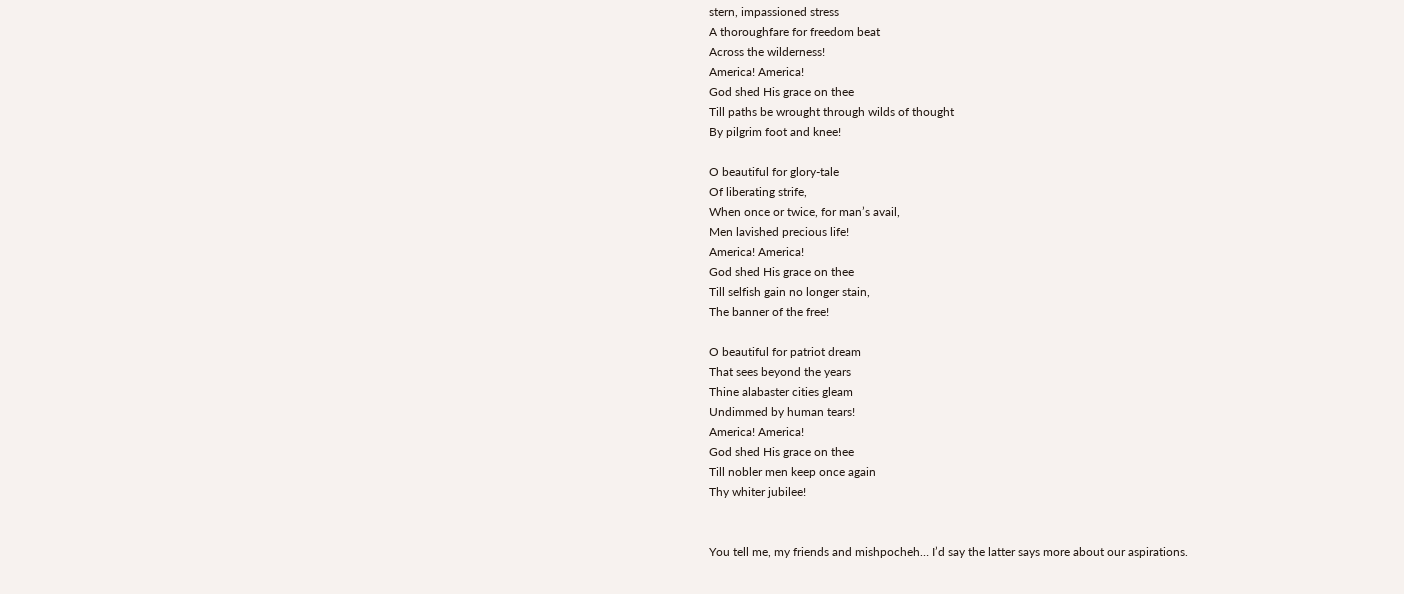stern, impassioned stress
A thoroughfare for freedom beat
Across the wilderness!
America! America!
God shed His grace on thee
Till paths be wrought through wilds of thought
By pilgrim foot and knee!

O beautiful for glory-tale
Of liberating strife,
When once or twice, for man’s avail,
Men lavished precious life!
America! America!
God shed His grace on thee
Till selfish gain no longer stain,
The banner of the free!

O beautiful for patriot dream
That sees beyond the years
Thine alabaster cities gleam
Undimmed by human tears!
America! America!
God shed His grace on thee
Till nobler men keep once again
Thy whiter jubilee!


You tell me, my friends and mishpocheh… I’d say the latter says more about our aspirations.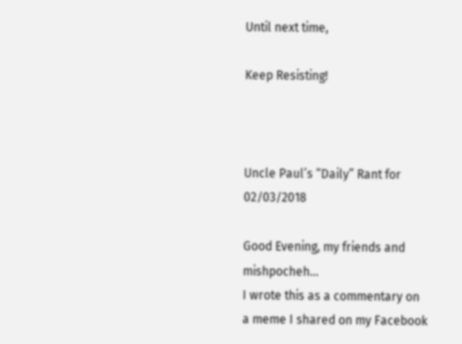Until next time,

Keep Resisting!



Uncle Paul’s “Daily” Rant for 02/03/2018

Good Evening, my friends and mishpocheh…
I wrote this as a commentary on a meme I shared on my Facebook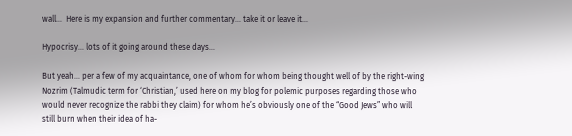wall…  Here is my expansion and further commentary… take it or leave it…

Hypocrisy… lots of it going around these days…

But yeah… per a few of my acquaintance, one of whom for whom being thought well of by the right-wing Nozrim (Talmudic term for ‘Christian,’ used here on my blog for polemic purposes regarding those who would never recognize the rabbi they claim) for whom he’s obviously one of the “Good Jews” who will still burn when their idea of ha-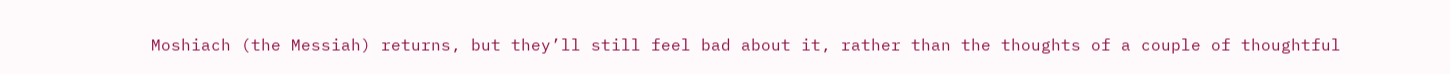Moshiach (the Messiah) returns, but they’ll still feel bad about it, rather than the thoughts of a couple of thoughtful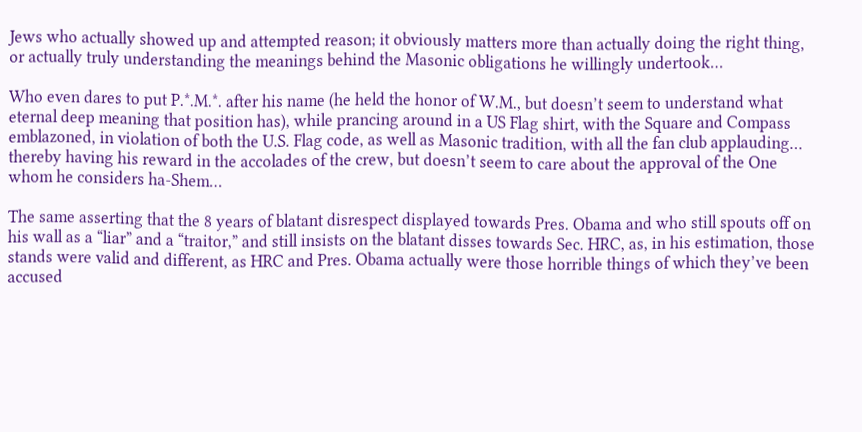Jews who actually showed up and attempted reason; it obviously matters more than actually doing the right thing, or actually truly understanding the meanings behind the Masonic obligations he willingly undertook…

Who even dares to put P.*.M.*. after his name (he held the honor of W.M., but doesn’t seem to understand what eternal deep meaning that position has), while prancing around in a US Flag shirt, with the Square and Compass emblazoned, in violation of both the U.S. Flag code, as well as Masonic tradition, with all the fan club applauding… thereby having his reward in the accolades of the crew, but doesn’t seem to care about the approval of the One whom he considers ha-Shem…

The same asserting that the 8 years of blatant disrespect displayed towards Pres. Obama and who still spouts off on his wall as a “liar” and a “traitor,” and still insists on the blatant disses towards Sec. HRC, as, in his estimation, those stands were valid and different, as HRC and Pres. Obama actually were those horrible things of which they’ve been accused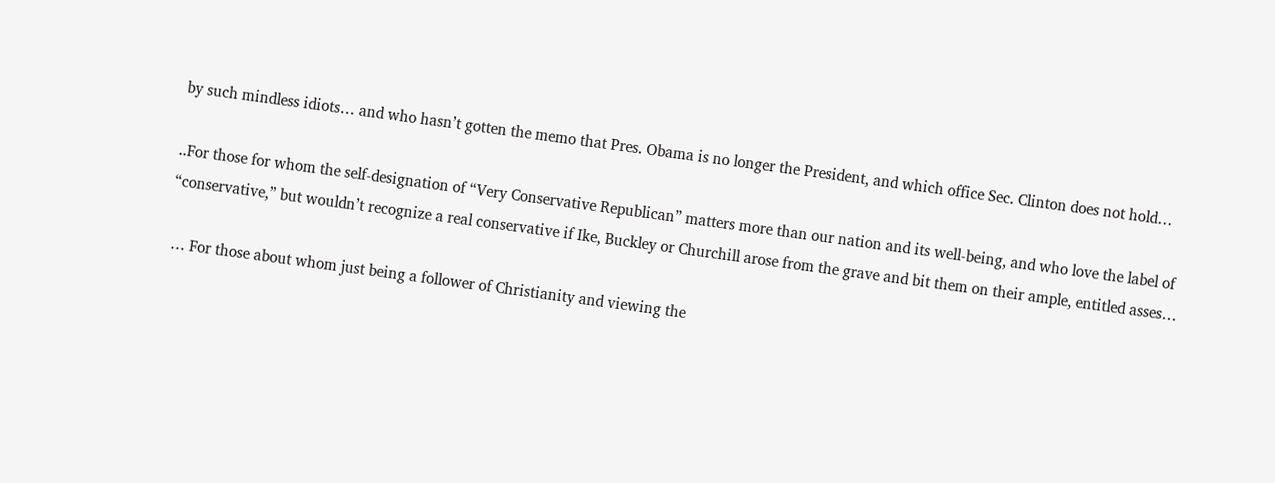by such mindless idiots… and who hasn’t gotten the memo that Pres. Obama is no longer the President, and which office Sec. Clinton does not hold…

..For those for whom the self-designation of “Very Conservative Republican” matters more than our nation and its well-being, and who love the label of “conservative,” but wouldn’t recognize a real conservative if Ike, Buckley or Churchill arose from the grave and bit them on their ample, entitled asses…

 … For those about whom just being a follower of Christianity and viewing the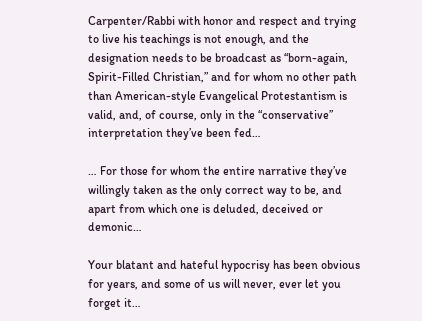Carpenter/Rabbi with honor and respect and trying to live his teachings is not enough, and the designation needs to be broadcast as “born-again, Spirit-Filled Christian,” and for whom no other path than American-style Evangelical Protestantism is valid, and, of course, only in the “conservative” interpretation they’ve been fed…

… For those for whom the entire narrative they’ve willingly taken as the only correct way to be, and apart from which one is deluded, deceived or demonic…

Your blatant and hateful hypocrisy has been obvious for years, and some of us will never, ever let you forget it…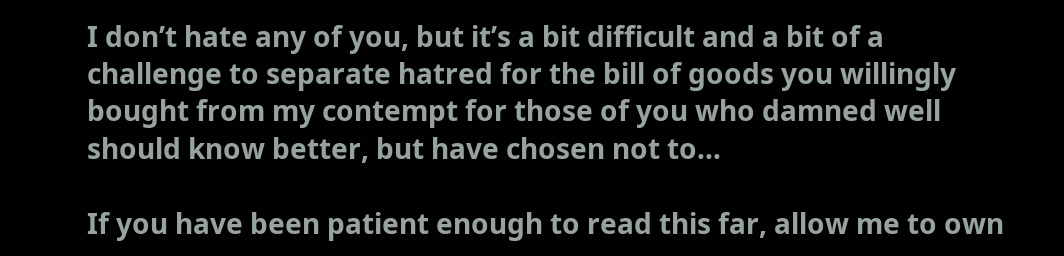I don’t hate any of you, but it’s a bit difficult and a bit of a challenge to separate hatred for the bill of goods you willingly bought from my contempt for those of you who damned well should know better, but have chosen not to…

If you have been patient enough to read this far, allow me to own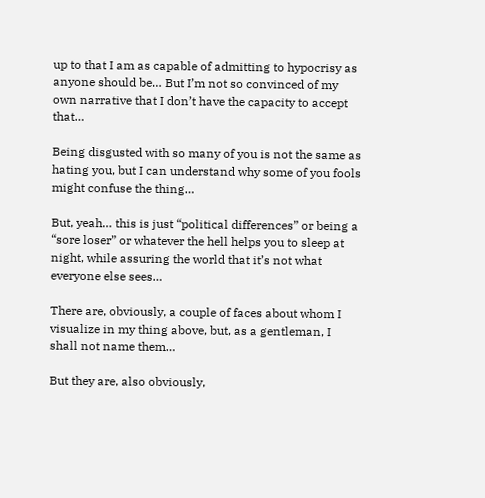up to that I am as capable of admitting to hypocrisy as anyone should be… But I’m not so convinced of my own narrative that I don’t have the capacity to accept that…

Being disgusted with so many of you is not the same as hating you, but I can understand why some of you fools might confuse the thing…

But, yeah… this is just “political differences” or being a “sore loser” or whatever the hell helps you to sleep at night, while assuring the world that it’s not what everyone else sees…

There are, obviously, a couple of faces about whom I visualize in my thing above, but, as a gentleman, I shall not name them…

But they are, also obviously,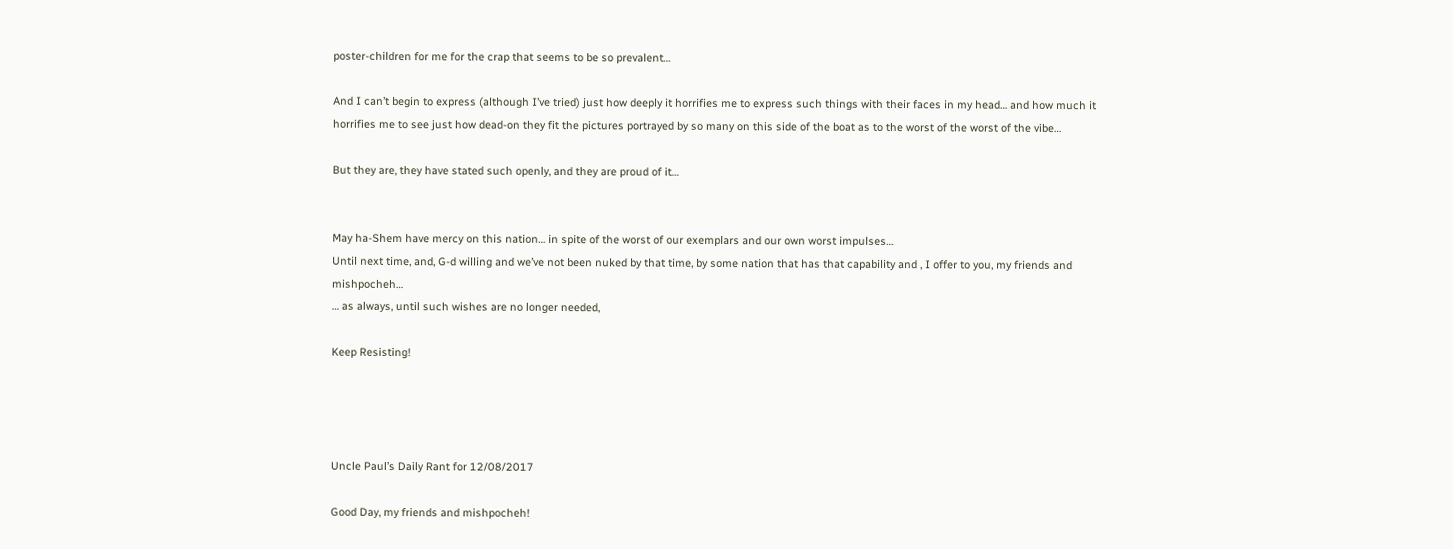poster-children for me for the crap that seems to be so prevalent…

And I can’t begin to express (although I’ve tried) just how deeply it horrifies me to express such things with their faces in my head… and how much it horrifies me to see just how dead-on they fit the pictures portrayed by so many on this side of the boat as to the worst of the worst of the vibe…

But they are, they have stated such openly, and they are proud of it…


May ha-Shem have mercy on this nation… in spite of the worst of our exemplars and our own worst impulses…
Until next time, and, G-d willing and we’ve not been nuked by that time, by some nation that has that capability and , I offer to you, my friends and mishpocheh…
… as always, until such wishes are no longer needed,

Keep Resisting!




Uncle Paul’s Daily Rant for 12/08/2017

Good Day, my friends and mishpocheh!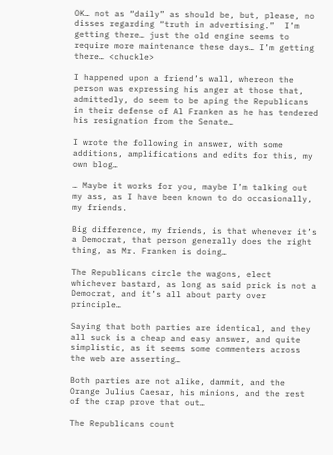OK… not as “daily” as should be, but, please, no disses regarding “truth in advertising.”  I’m getting there… just the old engine seems to require more maintenance these days… I’m getting there… <chuckle>

I happened upon a friend’s wall, whereon the person was expressing his anger at those that, admittedly, do seem to be aping the Republicans in their defense of Al Franken as he has tendered his resignation from the Senate…

I wrote the following in answer, with some additions, amplifications and edits for this, my own blog…

… Maybe it works for you, maybe I’m talking out my ass, as I have been known to do occasionally, my friends.

Big difference, my friends, is that whenever it’s a Democrat, that person generally does the right thing, as Mr. Franken is doing…

The Republicans circle the wagons, elect whichever bastard, as long as said prick is not a Democrat, and it’s all about party over principle…

Saying that both parties are identical, and they all suck is a cheap and easy answer, and quite simplistic, as it seems some commenters across the web are asserting…

Both parties are not alike, dammit, and the Orange Julius Caesar, his minions, and the rest of the crap prove that out…

The Republicans count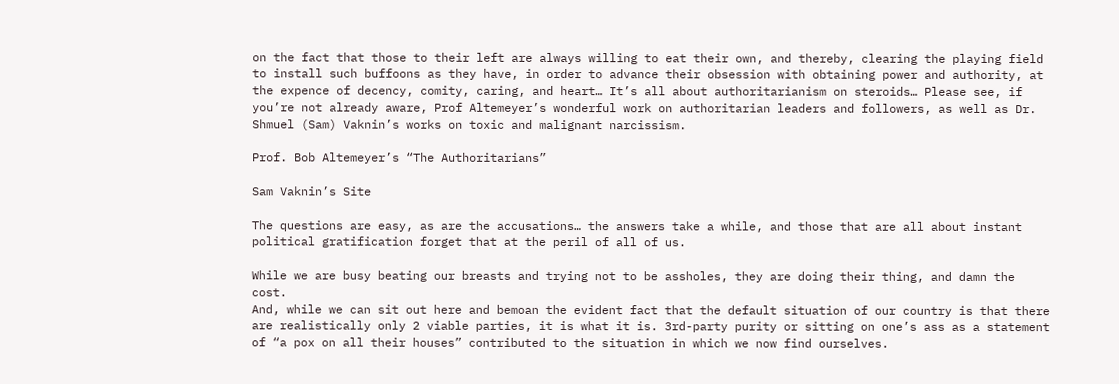on the fact that those to their left are always willing to eat their own, and thereby, clearing the playing field to install such buffoons as they have, in order to advance their obsession with obtaining power and authority, at the expence of decency, comity, caring, and heart… It’s all about authoritarianism on steroids… Please see, if you’re not already aware, Prof Altemeyer’s wonderful work on authoritarian leaders and followers, as well as Dr. Shmuel (Sam) Vaknin’s works on toxic and malignant narcissism.

Prof. Bob Altemeyer’s “The Authoritarians”

Sam Vaknin’s Site

The questions are easy, as are the accusations… the answers take a while, and those that are all about instant political gratification forget that at the peril of all of us.

While we are busy beating our breasts and trying not to be assholes, they are doing their thing, and damn the cost.
And, while we can sit out here and bemoan the evident fact that the default situation of our country is that there are realistically only 2 viable parties, it is what it is. 3rd-party purity or sitting on one’s ass as a statement of “a pox on all their houses” contributed to the situation in which we now find ourselves.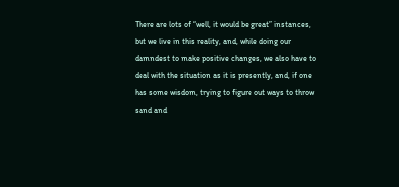There are lots of “well, it would be great” instances, but we live in this reality, and, while doing our damndest to make positive changes, we also have to deal with the situation as it is presently, and, if one has some wisdom, trying to figure out ways to throw sand and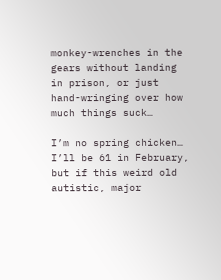monkey-wrenches in the gears without landing in prison, or just hand-wringing over how much things suck…

I’m no spring chicken… I’ll be 61 in February, but if this weird old autistic, major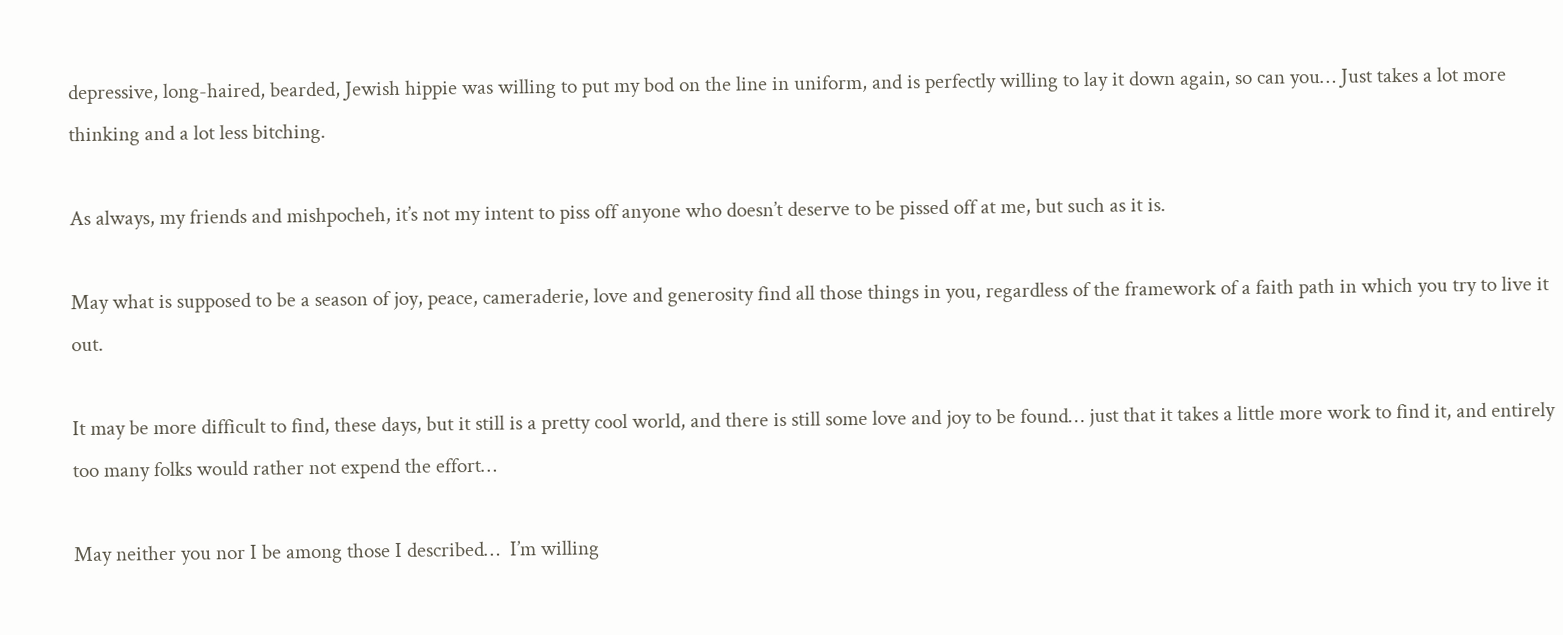depressive, long-haired, bearded, Jewish hippie was willing to put my bod on the line in uniform, and is perfectly willing to lay it down again, so can you… Just takes a lot more thinking and a lot less bitching.

As always, my friends and mishpocheh, it’s not my intent to piss off anyone who doesn’t deserve to be pissed off at me, but such as it is.

May what is supposed to be a season of joy, peace, cameraderie, love and generosity find all those things in you, regardless of the framework of a faith path in which you try to live it out.

It may be more difficult to find, these days, but it still is a pretty cool world, and there is still some love and joy to be found… just that it takes a little more work to find it, and entirely too many folks would rather not expend the effort…

May neither you nor I be among those I described…  I’m willing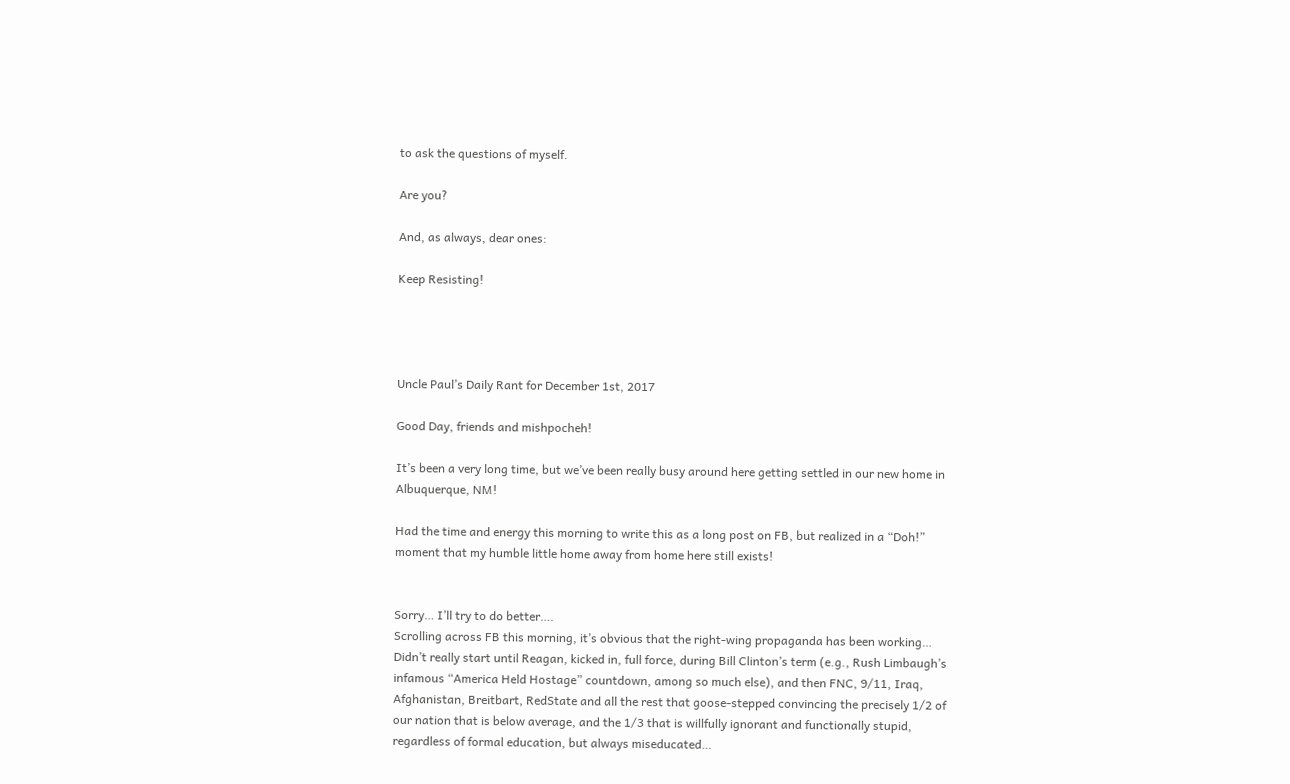to ask the questions of myself.

Are you?

And, as always, dear ones:

Keep Resisting!




Uncle Paul’s Daily Rant for December 1st, 2017

Good Day, friends and mishpocheh!

It’s been a very long time, but we’ve been really busy around here getting settled in our new home in Albuquerque, NM!

Had the time and energy this morning to write this as a long post on FB, but realized in a “Doh!” moment that my humble little home away from home here still exists!


Sorry… I’ll try to do better….
Scrolling across FB this morning, it’s obvious that the right-wing propaganda has been working… Didn’t really start until Reagan, kicked in, full force, during Bill Clinton’s term (e.g., Rush Limbaugh’s infamous “America Held Hostage” countdown, among so much else), and then FNC, 9/11, Iraq, Afghanistan, Breitbart, RedState and all the rest that goose-stepped convincing the precisely 1/2 of our nation that is below average, and the 1/3 that is willfully ignorant and functionally stupid, regardless of formal education, but always miseducated…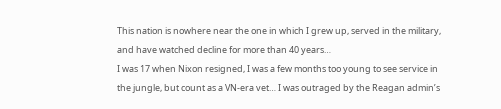This nation is nowhere near the one in which I grew up, served in the military, and have watched decline for more than 40 years…
I was 17 when Nixon resigned, I was a few months too young to see service in the jungle, but count as a VN-era vet… I was outraged by the Reagan admin’s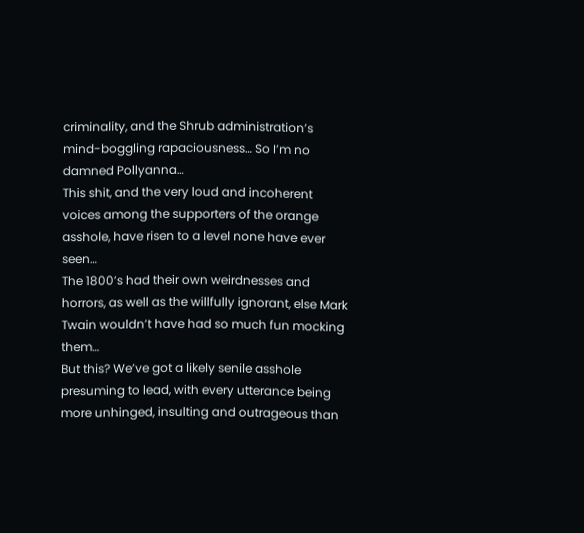criminality, and the Shrub administration’s mind-boggling rapaciousness… So I’m no damned Pollyanna…
This shit, and the very loud and incoherent voices among the supporters of the orange asshole, have risen to a level none have ever seen…
The 1800’s had their own weirdnesses and horrors, as well as the willfully ignorant, else Mark Twain wouldn’t have had so much fun mocking them…
But this? We’ve got a likely senile asshole presuming to lead, with every utterance being more unhinged, insulting and outrageous than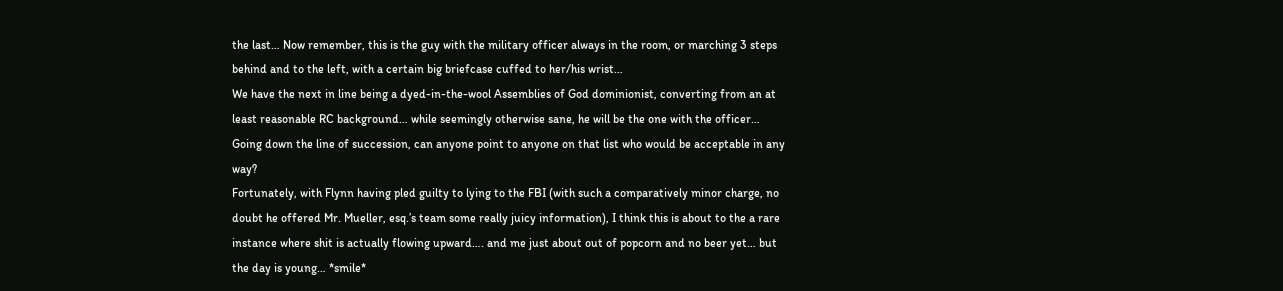the last… Now remember, this is the guy with the military officer always in the room, or marching 3 steps behind and to the left, with a certain big briefcase cuffed to her/his wrist…
We have the next in line being a dyed-in-the-wool Assemblies of God dominionist, converting from an at least reasonable RC background… while seemingly otherwise sane, he will be the one with the officer…
Going down the line of succession, can anyone point to anyone on that list who would be acceptable in any way?
Fortunately, with Flynn having pled guilty to lying to the FBI (with such a comparatively minor charge, no doubt he offered Mr. Mueller, esq.’s team some really juicy information), I think this is about to the a rare instance where shit is actually flowing upward…. and me just about out of popcorn and no beer yet… but the day is young… *smile*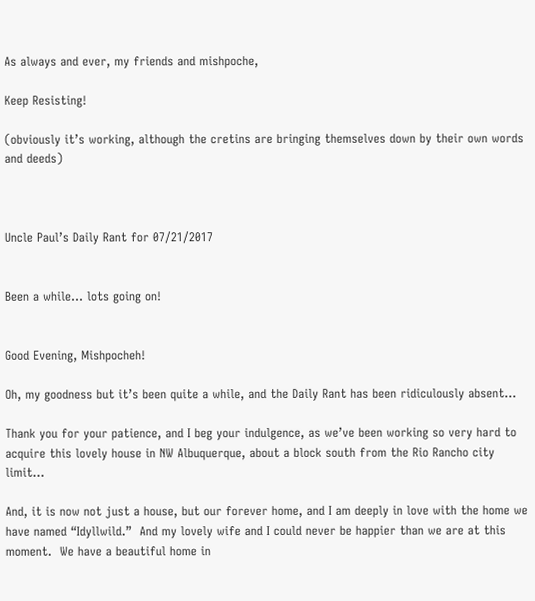As always and ever, my friends and mishpoche,

Keep Resisting!

(obviously it’s working, although the cretins are bringing themselves down by their own words and deeds)



Uncle Paul’s Daily Rant for 07/21/2017


Been a while… lots going on!


Good Evening, Mishpocheh!

Oh, my goodness but it’s been quite a while, and the Daily Rant has been ridiculously absent…

Thank you for your patience, and I beg your indulgence, as we’ve been working so very hard to acquire this lovely house in NW Albuquerque, about a block south from the Rio Rancho city limit…

And, it is now not just a house, but our forever home, and I am deeply in love with the home we have named “Idyllwild.”  And my lovely wife and I could never be happier than we are at this moment.  We have a beautiful home in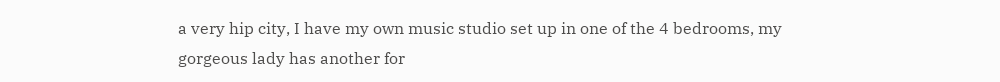a very hip city, I have my own music studio set up in one of the 4 bedrooms, my gorgeous lady has another for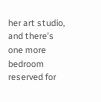her art studio, and there’s one more bedroom reserved for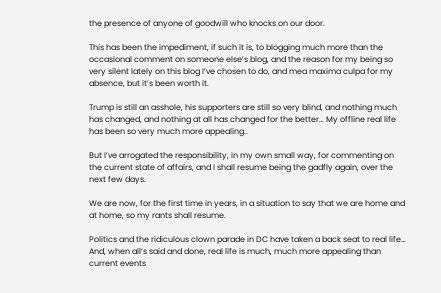the presence of anyone of goodwill who knocks on our door.

This has been the impediment, if such it is, to blogging much more than the occasional comment on someone else’s blog, and the reason for my being so very silent lately on this blog I’ve chosen to do, and mea maxima culpa for my absence, but it’s been worth it.

Trump is still an asshole, his supporters are still so very blind, and nothing much has changed, and nothing at all has changed for the better… My offline real life has been so very much more appealing..

But I’ve arrogated the responsibility, in my own small way, for commenting on the current state of affairs, and I shall resume being the gadfly again, over the next few days.

We are now, for the first time in years, in a situation to say that we are home and at home, so my rants shall resume.

Politics and the ridiculous clown parade in DC have taken a back seat to real life… And, when all’s said and done, real life is much, much more appealing than current events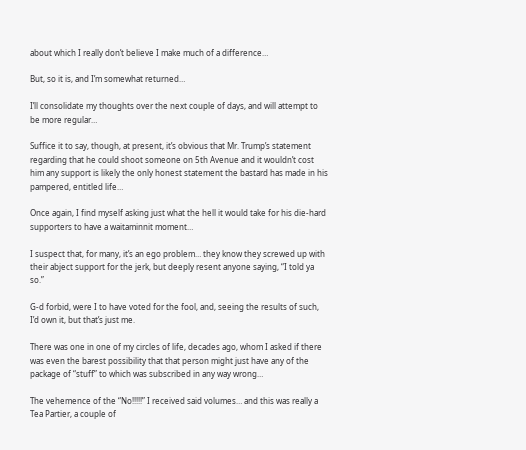about which I really don’t believe I make much of a difference…

But, so it is, and I’m somewhat returned…

I’ll consolidate my thoughts over the next couple of days, and will attempt to be more regular…

Suffice it to say, though, at present, it’s obvious that Mr. Trump’s statement regarding that he could shoot someone on 5th Avenue and it wouldn’t cost him any support is likely the only honest statement the bastard has made in his pampered, entitled life…

Once again, I find myself asking just what the hell it would take for his die-hard supporters to have a waitaminnit moment…

I suspect that, for many, it’s an ego problem… they know they screwed up with their abject support for the jerk, but deeply resent anyone saying, “I told ya so.”

G-d forbid, were I to have voted for the fool, and, seeing the results of such, I’d own it, but that’s just me.

There was one in one of my circles of life, decades ago, whom I asked if there was even the barest possibility that that person might just have any of the package of “stuff” to which was subscribed in any way wrong…

The vehemence of the “No!!!!!” I received said volumes… and this was really a Tea Partier, a couple of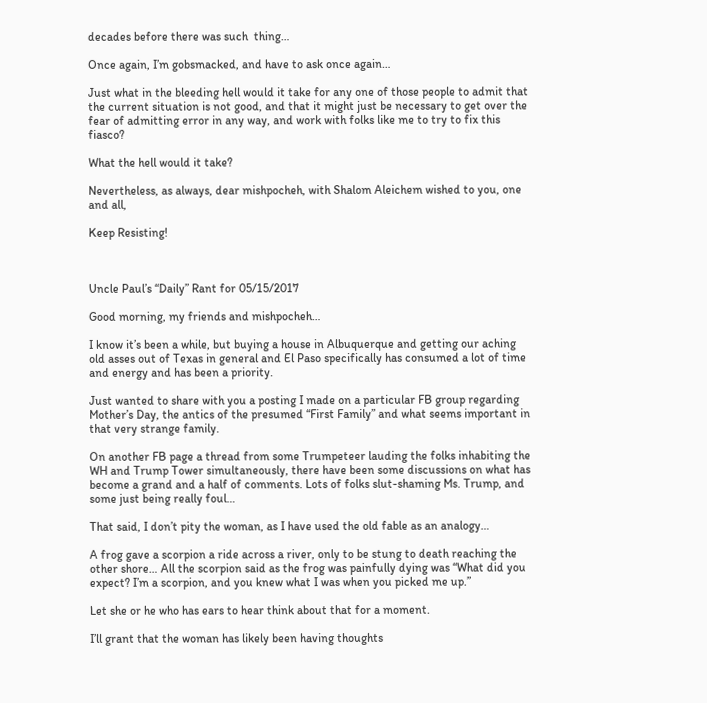decades before there was such  thing…

Once again, I’m gobsmacked, and have to ask once again…

Just what in the bleeding hell would it take for any one of those people to admit that the current situation is not good, and that it might just be necessary to get over the fear of admitting error in any way, and work with folks like me to try to fix this fiasco?

What the hell would it take?

Nevertheless, as always, dear mishpocheh, with Shalom Aleichem wished to you, one and all,

Keep Resisting!



Uncle Paul’s “Daily” Rant for 05/15/2017

Good morning, my friends and mishpocheh…

I know it’s been a while, but buying a house in Albuquerque and getting our aching old asses out of Texas in general and El Paso specifically has consumed a lot of time and energy and has been a priority.

Just wanted to share with you a posting I made on a particular FB group regarding Mother’s Day, the antics of the presumed “First Family” and what seems important in that very strange family.

On another FB page a thread from some Trumpeteer lauding the folks inhabiting the WH and Trump Tower simultaneously, there have been some discussions on what has become a grand and a half of comments. Lots of folks slut-shaming Ms. Trump, and some just being really foul…

That said, I don’t pity the woman, as I have used the old fable as an analogy…

A frog gave a scorpion a ride across a river, only to be stung to death reaching the other shore… All the scorpion said as the frog was painfully dying was “What did you expect? I’m a scorpion, and you knew what I was when you picked me up.”

Let she or he who has ears to hear think about that for a moment.

I’ll grant that the woman has likely been having thoughts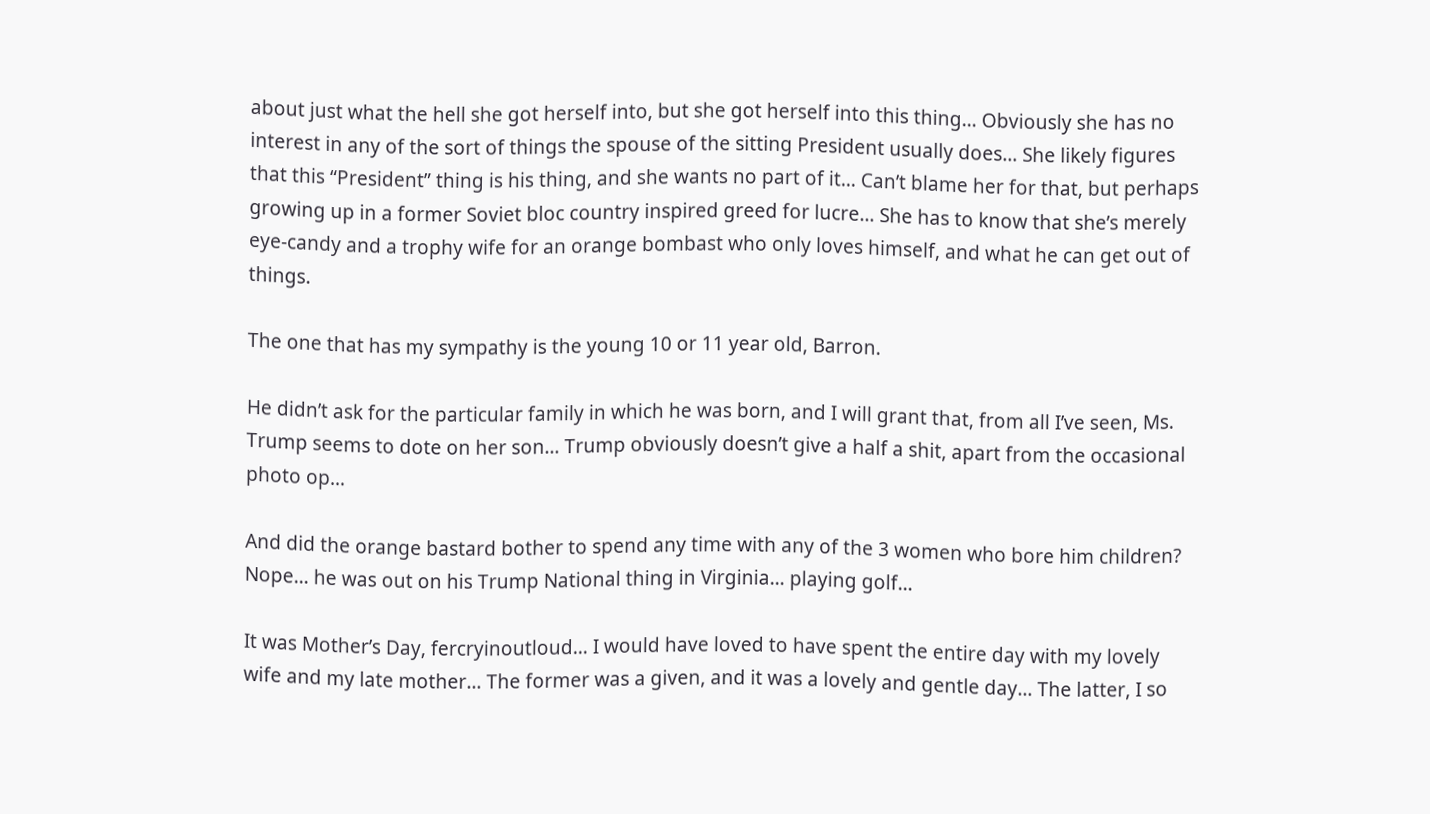about just what the hell she got herself into, but she got herself into this thing… Obviously she has no interest in any of the sort of things the spouse of the sitting President usually does… She likely figures that this “President” thing is his thing, and she wants no part of it… Can’t blame her for that, but perhaps growing up in a former Soviet bloc country inspired greed for lucre… She has to know that she’s merely eye-candy and a trophy wife for an orange bombast who only loves himself, and what he can get out of things.

The one that has my sympathy is the young 10 or 11 year old, Barron.

He didn’t ask for the particular family in which he was born, and I will grant that, from all I’ve seen, Ms. Trump seems to dote on her son… Trump obviously doesn’t give a half a shit, apart from the occasional photo op…

And did the orange bastard bother to spend any time with any of the 3 women who bore him children? Nope… he was out on his Trump National thing in Virginia… playing golf…

It was Mother’s Day, fercryinoutloud… I would have loved to have spent the entire day with my lovely wife and my late mother… The former was a given, and it was a lovely and gentle day… The latter, I so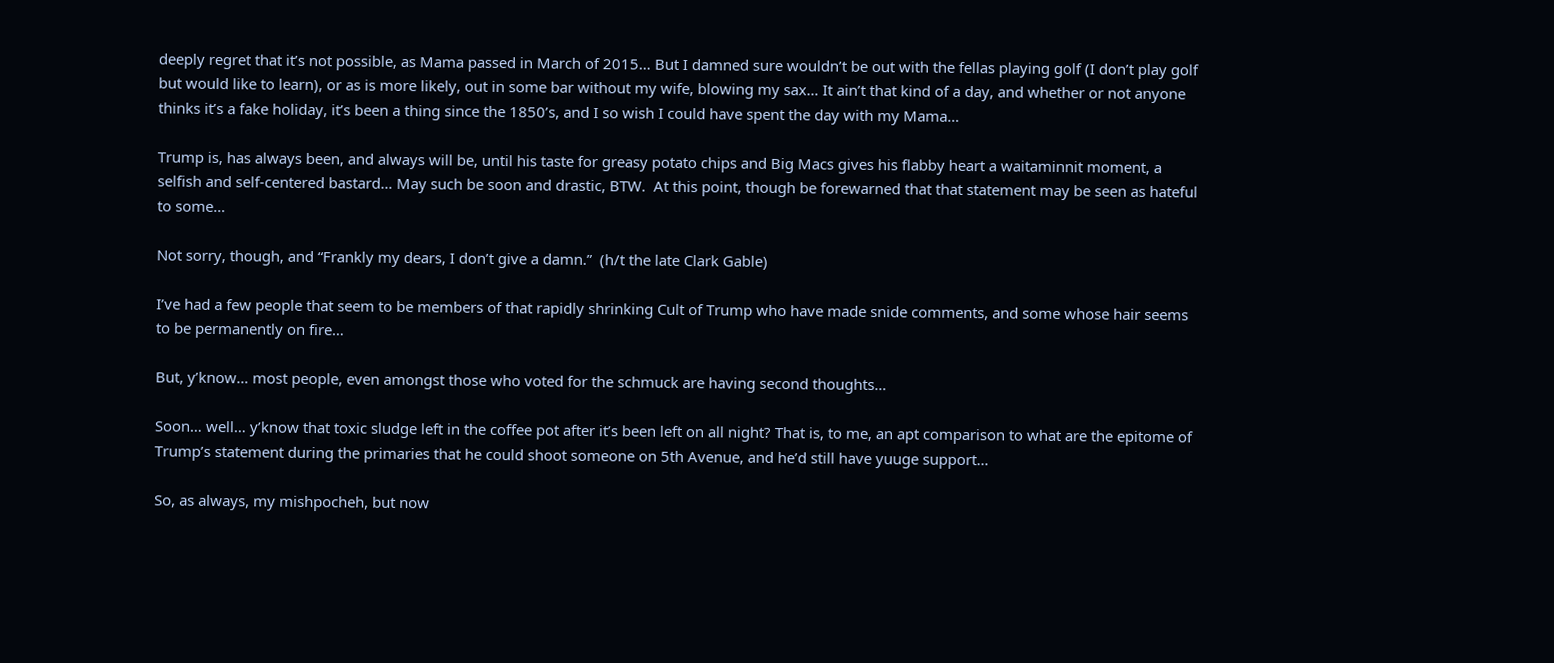deeply regret that it’s not possible, as Mama passed in March of 2015… But I damned sure wouldn’t be out with the fellas playing golf (I don’t play golf but would like to learn), or as is more likely, out in some bar without my wife, blowing my sax… It ain’t that kind of a day, and whether or not anyone thinks it’s a fake holiday, it’s been a thing since the 1850’s, and I so wish I could have spent the day with my Mama…

Trump is, has always been, and always will be, until his taste for greasy potato chips and Big Macs gives his flabby heart a waitaminnit moment, a selfish and self-centered bastard… May such be soon and drastic, BTW.  At this point, though be forewarned that that statement may be seen as hateful to some…

Not sorry, though, and “Frankly my dears, I don’t give a damn.”  (h/t the late Clark Gable)

I’ve had a few people that seem to be members of that rapidly shrinking Cult of Trump who have made snide comments, and some whose hair seems to be permanently on fire…

But, y’know… most people, even amongst those who voted for the schmuck are having second thoughts…

Soon… well… y’know that toxic sludge left in the coffee pot after it’s been left on all night? That is, to me, an apt comparison to what are the epitome of Trump’s statement during the primaries that he could shoot someone on 5th Avenue, and he’d still have yuuge support…

So, as always, my mishpocheh, but now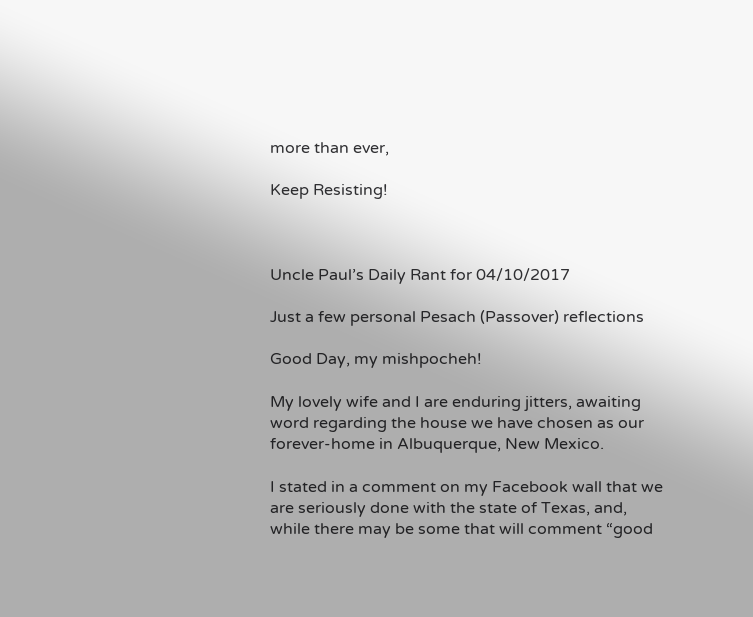more than ever,

Keep Resisting!



Uncle Paul’s Daily Rant for 04/10/2017

Just a few personal Pesach (Passover) reflections

Good Day, my mishpocheh!

My lovely wife and I are enduring jitters, awaiting word regarding the house we have chosen as our forever-home in Albuquerque, New Mexico.

I stated in a comment on my Facebook wall that we are seriously done with the state of Texas, and, while there may be some that will comment “good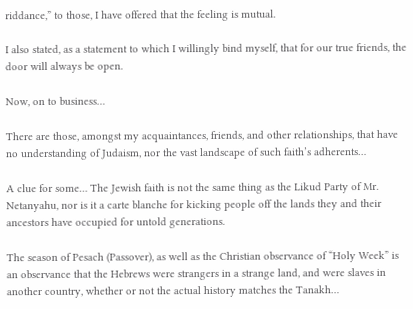riddance,” to those, I have offered that the feeling is mutual.

I also stated, as a statement to which I willingly bind myself, that for our true friends, the door will always be open.

Now, on to business…

There are those, amongst my acquaintances, friends, and other relationships, that have no understanding of Judaism, nor the vast landscape of such faith’s adherents…

A clue for some… The Jewish faith is not the same thing as the Likud Party of Mr. Netanyahu, nor is it a carte blanche for kicking people off the lands they and their ancestors have occupied for untold generations.

The season of Pesach (Passover), as well as the Christian observance of “Holy Week” is an observance that the Hebrews were strangers in a strange land, and were slaves in another country, whether or not the actual history matches the Tanakh…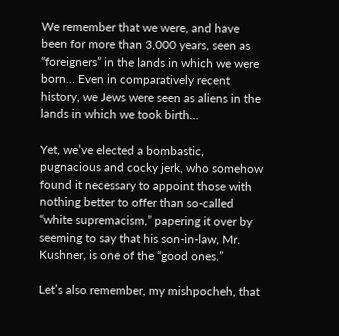We remember that we were, and have been for more than 3,000 years, seen as “foreigners” in the lands in which we were born… Even in comparatively recent history, we Jews were seen as aliens in the lands in which we took birth…

Yet, we’ve elected a bombastic, pugnacious and cocky jerk, who somehow found it necessary to appoint those with nothing better to offer than so-called “white supremacism,” papering it over by seeming to say that his son-in-law, Mr. Kushner, is one of the “good ones.”

Let’s also remember, my mishpocheh, that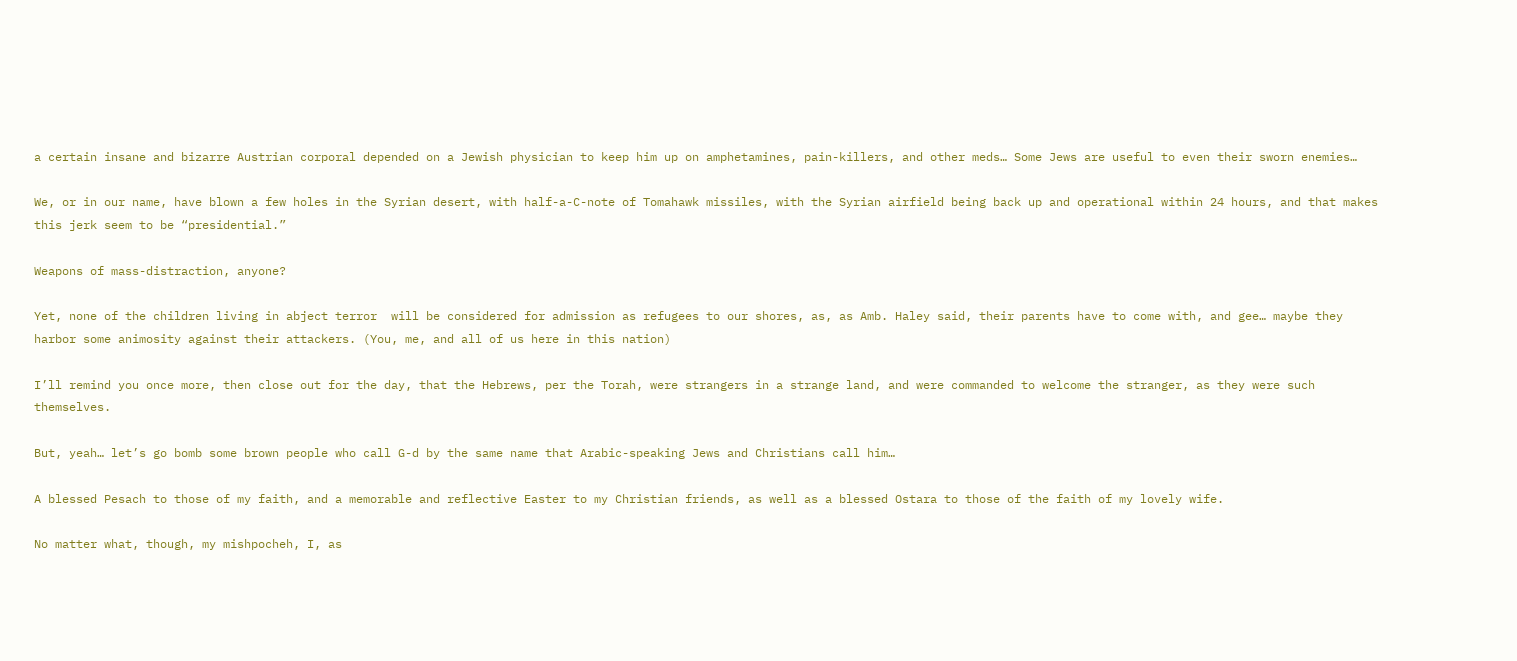a certain insane and bizarre Austrian corporal depended on a Jewish physician to keep him up on amphetamines, pain-killers, and other meds… Some Jews are useful to even their sworn enemies…

We, or in our name, have blown a few holes in the Syrian desert, with half-a-C-note of Tomahawk missiles, with the Syrian airfield being back up and operational within 24 hours, and that makes this jerk seem to be “presidential.”

Weapons of mass-distraction, anyone?

Yet, none of the children living in abject terror  will be considered for admission as refugees to our shores, as, as Amb. Haley said, their parents have to come with, and gee… maybe they harbor some animosity against their attackers. (You, me, and all of us here in this nation)

I’ll remind you once more, then close out for the day, that the Hebrews, per the Torah, were strangers in a strange land, and were commanded to welcome the stranger, as they were such themselves.

But, yeah… let’s go bomb some brown people who call G-d by the same name that Arabic-speaking Jews and Christians call him…

A blessed Pesach to those of my faith, and a memorable and reflective Easter to my Christian friends, as well as a blessed Ostara to those of the faith of my lovely wife.

No matter what, though, my mishpocheh, I, as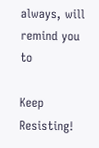always, will remind you to

Keep Resisting!